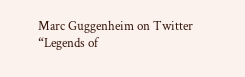Marc Guggenheim on Twitter
“Legends of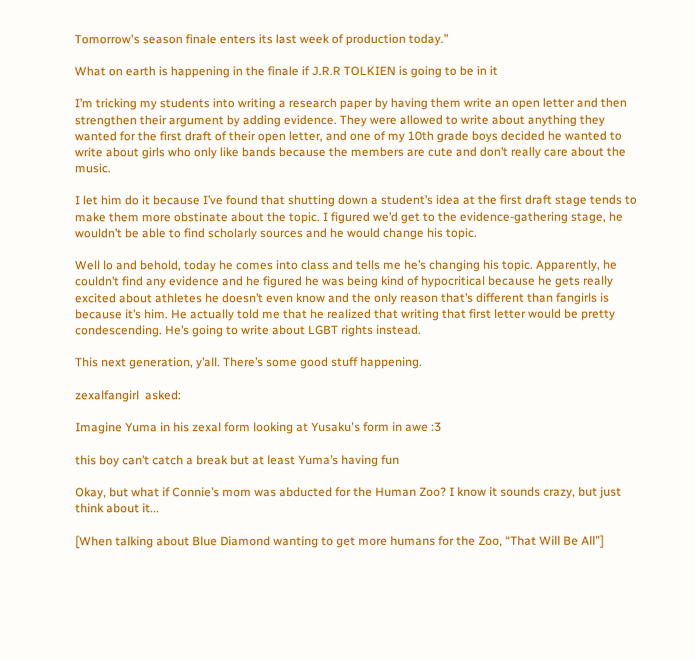Tomorrow's season finale enters its last week of production today.”

What on earth is happening in the finale if J.R.R TOLKIEN is going to be in it

I’m tricking my students into writing a research paper by having them write an open letter and then strengthen their argument by adding evidence. They were allowed to write about anything they wanted for the first draft of their open letter, and one of my 10th grade boys decided he wanted to write about girls who only like bands because the members are cute and don’t really care about the music.

I let him do it because I’ve found that shutting down a student’s idea at the first draft stage tends to make them more obstinate about the topic. I figured we’d get to the evidence-gathering stage, he wouldn’t be able to find scholarly sources and he would change his topic.

Well lo and behold, today he comes into class and tells me he’s changing his topic. Apparently, he couldn’t find any evidence and he figured he was being kind of hypocritical because he gets really excited about athletes he doesn’t even know and the only reason that’s different than fangirls is because it’s him. He actually told me that he realized that writing that first letter would be pretty condescending. He’s going to write about LGBT rights instead.

This next generation, y’all. There’s some good stuff happening.

zexalfangirl  asked:

Imagine Yuma in his zexal form looking at Yusaku's form in awe :3

this boy can’t catch a break but at least Yuma’s having fun

Okay, but what if Connie’s mom was abducted for the Human Zoo? I know it sounds crazy, but just think about it...

[When talking about Blue Diamond wanting to get more humans for the Zoo, “That Will Be All”]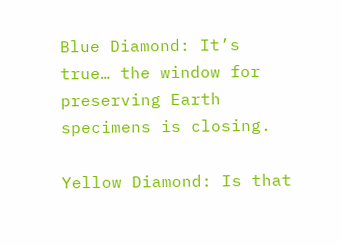Blue Diamond: It’s true… the window for preserving Earth specimens is closing.

Yellow Diamond: Is that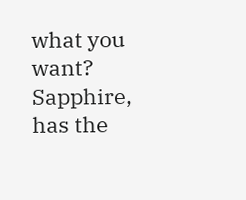what you want? Sapphire, has the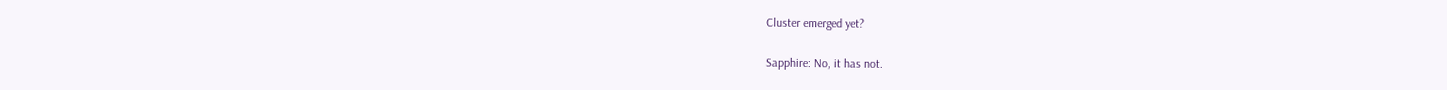Cluster emerged yet?

Sapphire: No, it has not.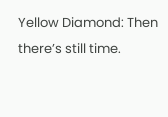Yellow Diamond: Then there’s still time.